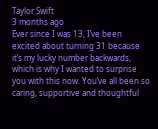Taylor Swift
3 months ago
Ever since I was 13, I’ve been excited about turning 31 because it’s my lucky number backwards, which is why I wanted to surprise you with this now. You’ve all been so caring, supportive and thoughtful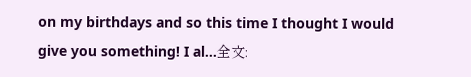on my birthdays and so this time I thought I would give you something! I al...全文: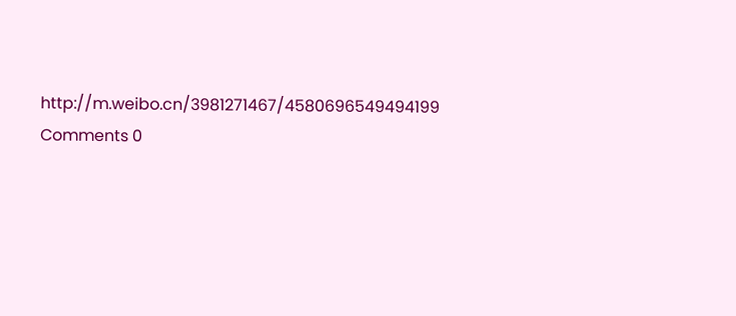http://m.weibo.cn/3981271467/4580696549494199
Comments 0